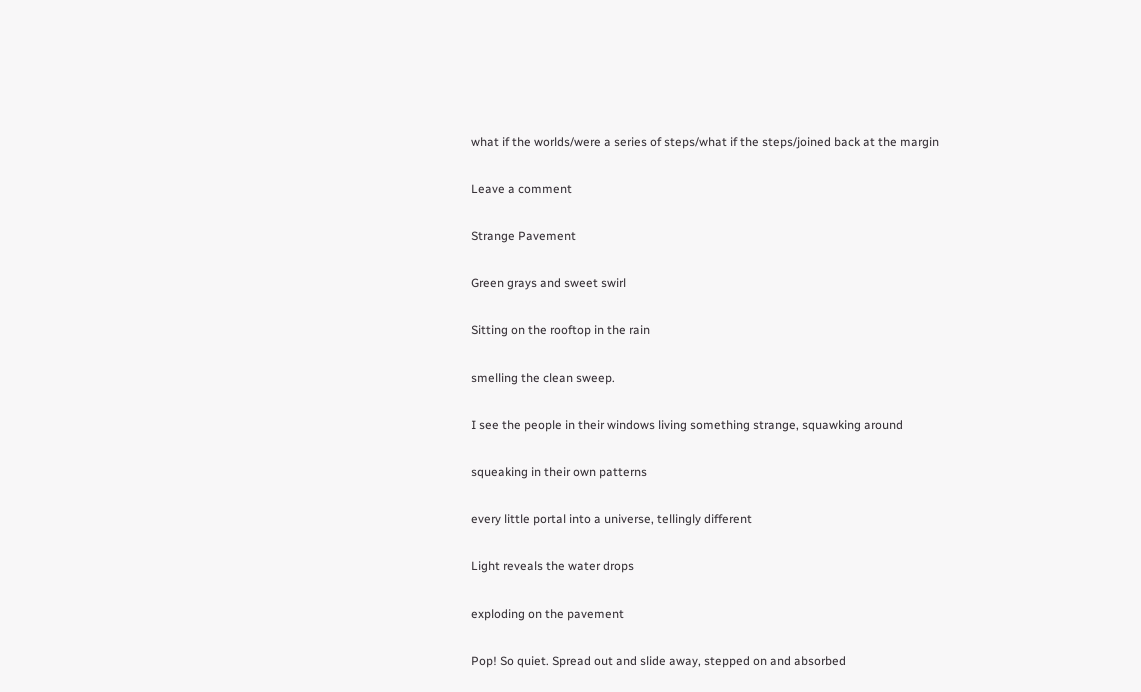what if the worlds/were a series of steps/what if the steps/joined back at the margin

Leave a comment

Strange Pavement

Green grays and sweet swirl

Sitting on the rooftop in the rain

smelling the clean sweep.

I see the people in their windows living something strange, squawking around

squeaking in their own patterns

every little portal into a universe, tellingly different

Light reveals the water drops

exploding on the pavement

Pop! So quiet. Spread out and slide away, stepped on and absorbed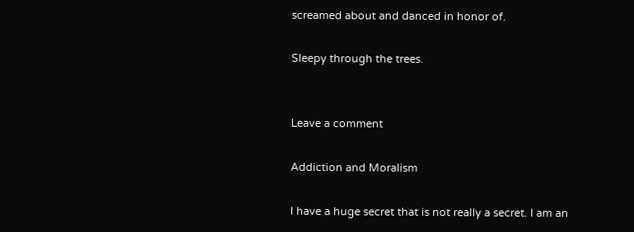screamed about and danced in honor of.

Sleepy through the trees.


Leave a comment

Addiction and Moralism

I have a huge secret that is not really a secret. I am an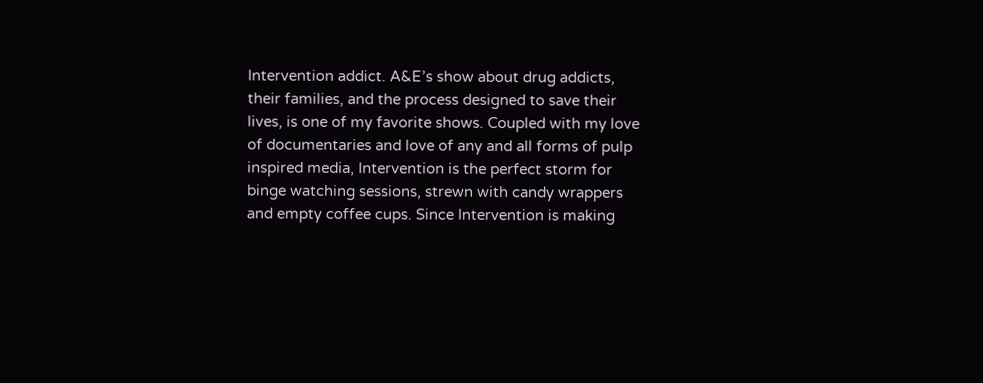Intervention addict. A&E’s show about drug addicts, their families, and the process designed to save their lives, is one of my favorite shows. Coupled with my love of documentaries and love of any and all forms of pulp inspired media, Intervention is the perfect storm for binge watching sessions, strewn with candy wrappers and empty coffee cups. Since Intervention is making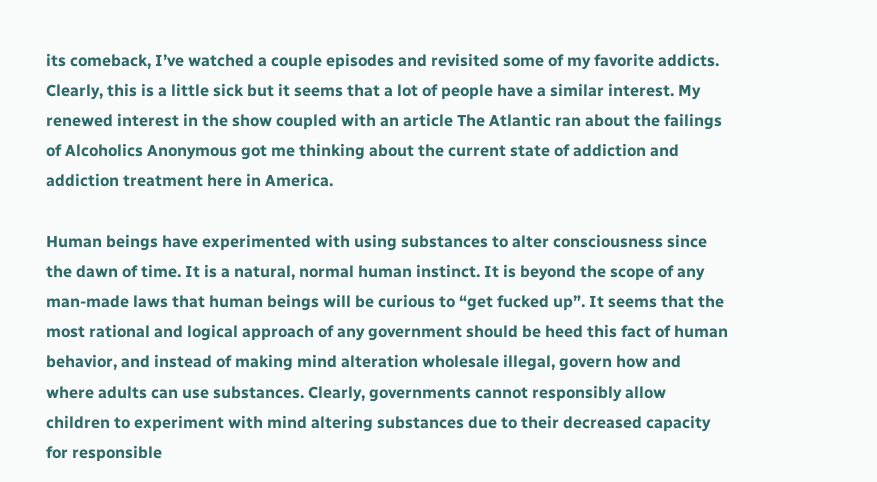its comeback, I’ve watched a couple episodes and revisited some of my favorite addicts. Clearly, this is a little sick but it seems that a lot of people have a similar interest. My renewed interest in the show coupled with an article The Atlantic ran about the failings of Alcoholics Anonymous got me thinking about the current state of addiction and addiction treatment here in America.

Human beings have experimented with using substances to alter consciousness since the dawn of time. It is a natural, normal human instinct. It is beyond the scope of any man-made laws that human beings will be curious to “get fucked up”. It seems that the most rational and logical approach of any government should be heed this fact of human behavior, and instead of making mind alteration wholesale illegal, govern how and where adults can use substances. Clearly, governments cannot responsibly allow children to experiment with mind altering substances due to their decreased capacity for responsible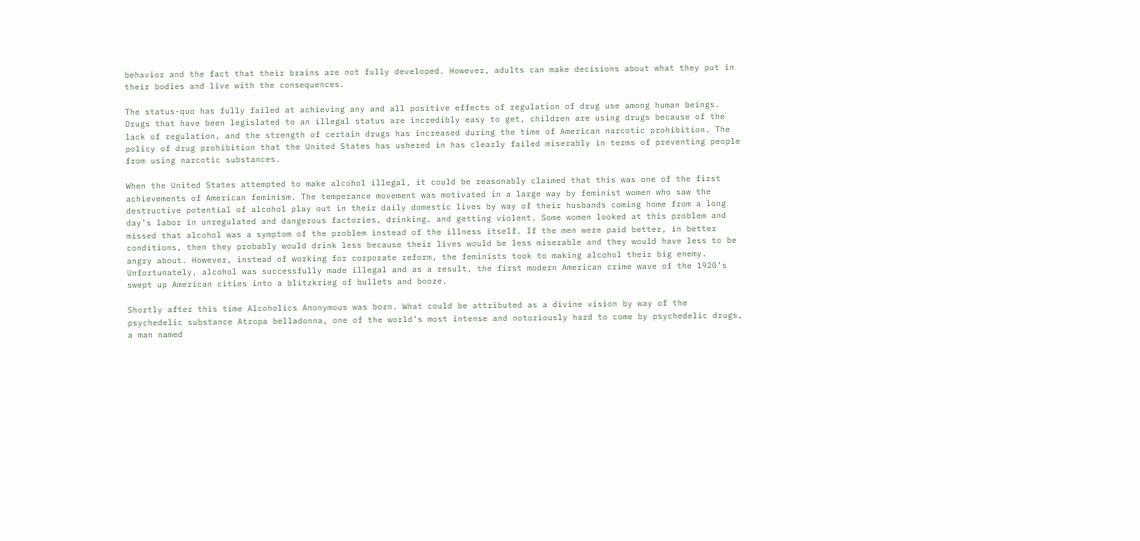behavior and the fact that their brains are not fully developed. However, adults can make decisions about what they put in their bodies and live with the consequences.

The status-quo has fully failed at achieving any and all positive effects of regulation of drug use among human beings. Drugs that have been legislated to an illegal status are incredibly easy to get, children are using drugs because of the lack of regulation, and the strength of certain drugs has increased during the time of American narcotic prohibition. The policy of drug prohibition that the United States has ushered in has clearly failed miserably in terms of preventing people from using narcotic substances.

When the United States attempted to make alcohol illegal, it could be reasonably claimed that this was one of the first achievements of American feminism. The temperance movement was motivated in a large way by feminist women who saw the destructive potential of alcohol play out in their daily domestic lives by way of their husbands coming home from a long day’s labor in unregulated and dangerous factories, drinking, and getting violent. Some women looked at this problem and missed that alcohol was a symptom of the problem instead of the illness itself. If the men were paid better, in better conditions, then they probably would drink less because their lives would be less miserable and they would have less to be angry about. However, instead of working for corporate reform, the feminists took to making alcohol their big enemy. Unfortunately, alcohol was successfully made illegal and as a result, the first modern American crime wave of the 1920’s swept up American cities into a blitzkrieg of bullets and booze.

Shortly after this time Alcoholics Anonymous was born. What could be attributed as a divine vision by way of the psychedelic substance Atropa belladonna, one of the world’s most intense and notoriously hard to come by psychedelic drugs, a man named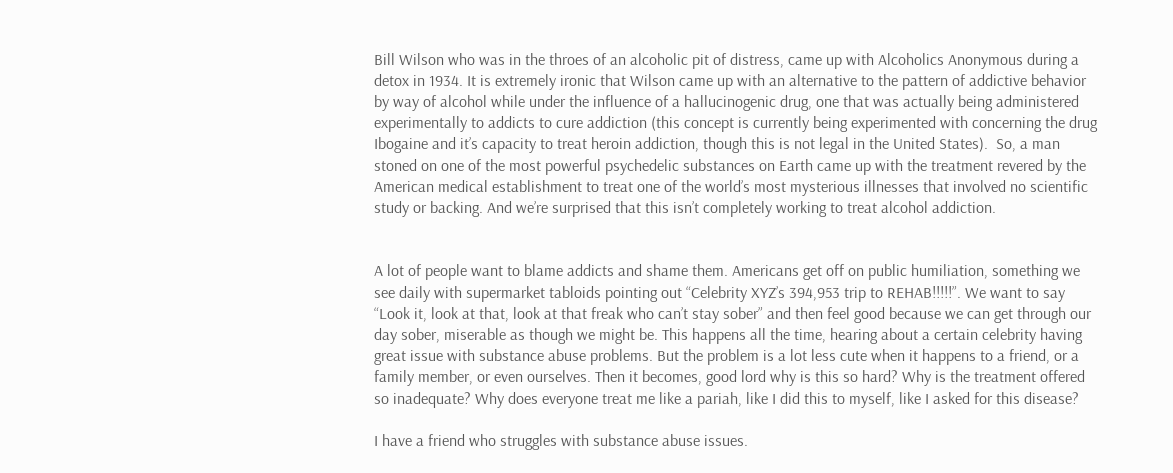Bill Wilson who was in the throes of an alcoholic pit of distress, came up with Alcoholics Anonymous during a detox in 1934. It is extremely ironic that Wilson came up with an alternative to the pattern of addictive behavior by way of alcohol while under the influence of a hallucinogenic drug, one that was actually being administered experimentally to addicts to cure addiction (this concept is currently being experimented with concerning the drug Ibogaine and it’s capacity to treat heroin addiction, though this is not legal in the United States).  So, a man stoned on one of the most powerful psychedelic substances on Earth came up with the treatment revered by the American medical establishment to treat one of the world’s most mysterious illnesses that involved no scientific study or backing. And we’re surprised that this isn’t completely working to treat alcohol addiction.


A lot of people want to blame addicts and shame them. Americans get off on public humiliation, something we see daily with supermarket tabloids pointing out “Celebrity XYZ’s 394,953 trip to REHAB!!!!!”. We want to say “Look it, look at that, look at that freak who can’t stay sober” and then feel good because we can get through our day sober, miserable as though we might be. This happens all the time, hearing about a certain celebrity having great issue with substance abuse problems. But the problem is a lot less cute when it happens to a friend, or a family member, or even ourselves. Then it becomes, good lord why is this so hard? Why is the treatment offered so inadequate? Why does everyone treat me like a pariah, like I did this to myself, like I asked for this disease?

I have a friend who struggles with substance abuse issues.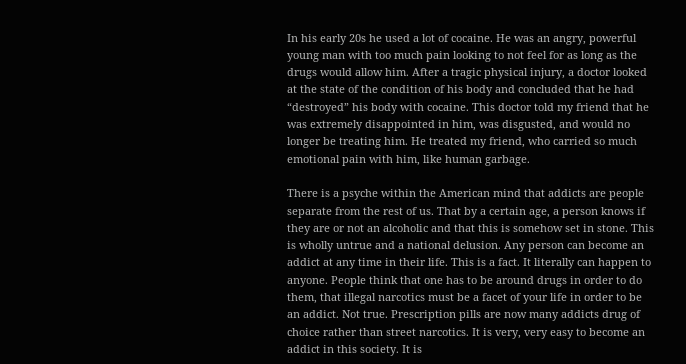In his early 20s he used a lot of cocaine. He was an angry, powerful young man with too much pain looking to not feel for as long as the drugs would allow him. After a tragic physical injury, a doctor looked at the state of the condition of his body and concluded that he had “destroyed” his body with cocaine. This doctor told my friend that he was extremely disappointed in him, was disgusted, and would no longer be treating him. He treated my friend, who carried so much emotional pain with him, like human garbage.

There is a psyche within the American mind that addicts are people separate from the rest of us. That by a certain age, a person knows if they are or not an alcoholic and that this is somehow set in stone. This is wholly untrue and a national delusion. Any person can become an addict at any time in their life. This is a fact. It literally can happen to anyone. People think that one has to be around drugs in order to do them, that illegal narcotics must be a facet of your life in order to be an addict. Not true. Prescription pills are now many addicts drug of choice rather than street narcotics. It is very, very easy to become an addict in this society. It is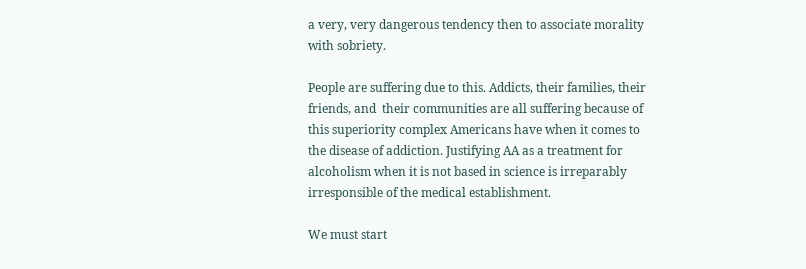a very, very dangerous tendency then to associate morality with sobriety.

People are suffering due to this. Addicts, their families, their friends, and  their communities are all suffering because of this superiority complex Americans have when it comes to the disease of addiction. Justifying AA as a treatment for alcoholism when it is not based in science is irreparably irresponsible of the medical establishment.

We must start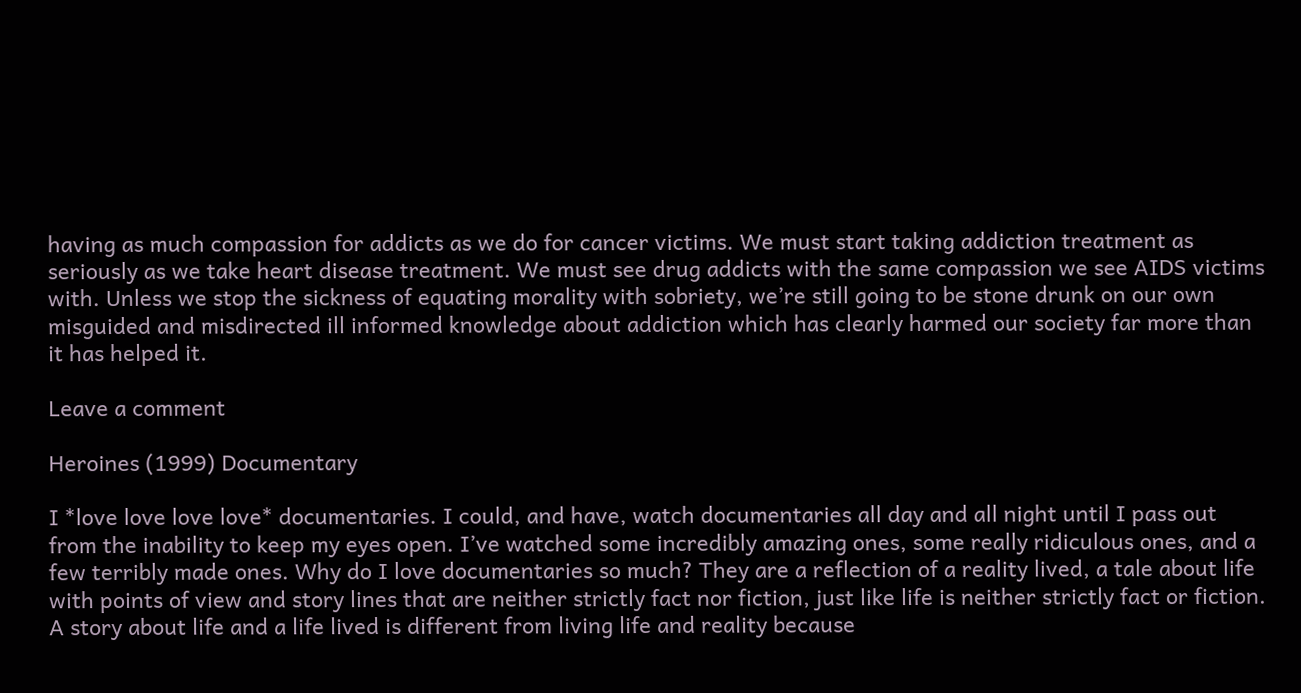having as much compassion for addicts as we do for cancer victims. We must start taking addiction treatment as seriously as we take heart disease treatment. We must see drug addicts with the same compassion we see AIDS victims with. Unless we stop the sickness of equating morality with sobriety, we’re still going to be stone drunk on our own misguided and misdirected ill informed knowledge about addiction which has clearly harmed our society far more than it has helped it.

Leave a comment

Heroines (1999) Documentary

I *love love love love* documentaries. I could, and have, watch documentaries all day and all night until I pass out from the inability to keep my eyes open. I’ve watched some incredibly amazing ones, some really ridiculous ones, and a few terribly made ones. Why do I love documentaries so much? They are a reflection of a reality lived, a tale about life with points of view and story lines that are neither strictly fact nor fiction, just like life is neither strictly fact or fiction. A story about life and a life lived is different from living life and reality because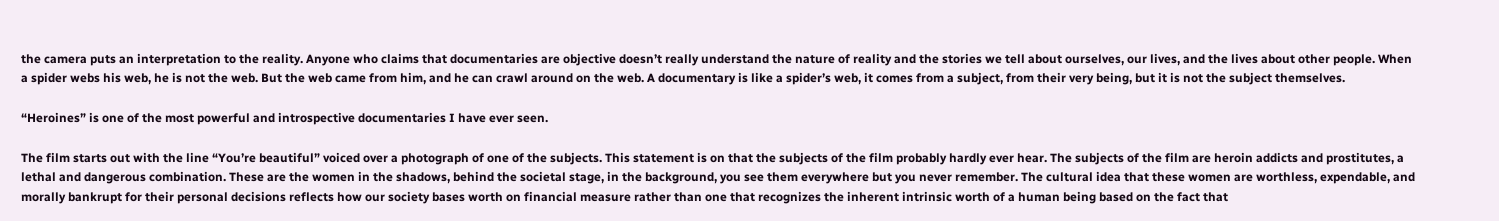the camera puts an interpretation to the reality. Anyone who claims that documentaries are objective doesn’t really understand the nature of reality and the stories we tell about ourselves, our lives, and the lives about other people. When a spider webs his web, he is not the web. But the web came from him, and he can crawl around on the web. A documentary is like a spider’s web, it comes from a subject, from their very being, but it is not the subject themselves.

“Heroines” is one of the most powerful and introspective documentaries I have ever seen.

The film starts out with the line “You’re beautiful” voiced over a photograph of one of the subjects. This statement is on that the subjects of the film probably hardly ever hear. The subjects of the film are heroin addicts and prostitutes, a lethal and dangerous combination. These are the women in the shadows, behind the societal stage, in the background, you see them everywhere but you never remember. The cultural idea that these women are worthless, expendable, and morally bankrupt for their personal decisions reflects how our society bases worth on financial measure rather than one that recognizes the inherent intrinsic worth of a human being based on the fact that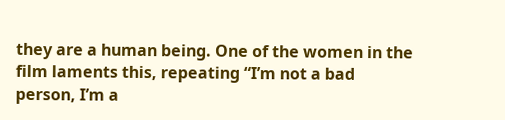they are a human being. One of the women in the film laments this, repeating “I’m not a bad person, I’m a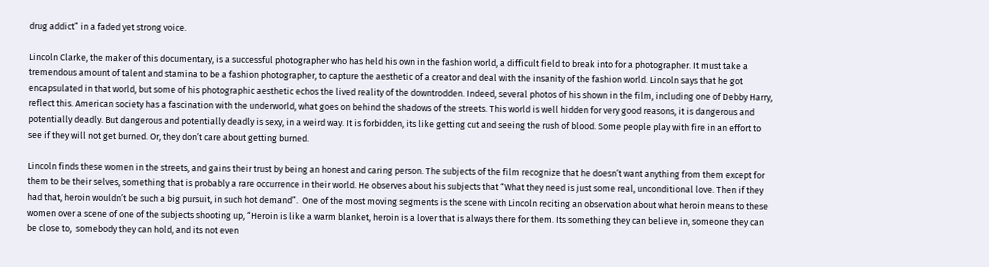drug addict” in a faded yet strong voice.

Lincoln Clarke, the maker of this documentary, is a successful photographer who has held his own in the fashion world, a difficult field to break into for a photographer. It must take a tremendous amount of talent and stamina to be a fashion photographer, to capture the aesthetic of a creator and deal with the insanity of the fashion world. Lincoln says that he got encapsulated in that world, but some of his photographic aesthetic echos the lived reality of the downtrodden. Indeed, several photos of his shown in the film, including one of Debby Harry, reflect this. American society has a fascination with the underworld, what goes on behind the shadows of the streets. This world is well hidden for very good reasons, it is dangerous and potentially deadly. But dangerous and potentially deadly is sexy, in a weird way. It is forbidden, its like getting cut and seeing the rush of blood. Some people play with fire in an effort to see if they will not get burned. Or, they don’t care about getting burned.

Lincoln finds these women in the streets, and gains their trust by being an honest and caring person. The subjects of the film recognize that he doesn’t want anything from them except for them to be their selves, something that is probably a rare occurrence in their world. He observes about his subjects that “What they need is just some real, unconditional love. Then if they had that, heroin wouldn’t be such a big pursuit, in such hot demand”.  One of the most moving segments is the scene with Lincoln reciting an observation about what heroin means to these women over a scene of one of the subjects shooting up, “Heroin is like a warm blanket, heroin is a lover that is always there for them. Its something they can believe in, someone they can be close to,  somebody they can hold, and its not even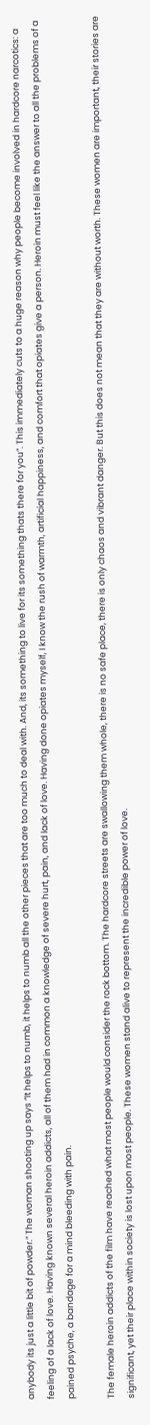anybody its just a little bit of powder.” The woman shooting up says “It helps to numb, it helps to numb all the other pieces that are too much to deal with. And, its something to live for its something thats there for you”. This immediately cuts to a huge reason why people become involved in hardcore narcotics: a feeling of a lack of love. Having known several heroin addicts, all of them had in common a knowledge of severe hurt, pain, and lack of love. Having done opiates myself, I know the rush of warmth, artificial happiness, and comfort that opiates give a person. Heroin must feel like the answer to all the problems of a pained psyche, a bandage for a mind bleeding with pain.

The female heroin addicts of the film have reached what most people would consider the rock bottom. The hardcore streets are swallowing them whole, there is no safe place, there is only chaos and vibrant danger. But this does not mean that they are without worth. These women are important, their stories are significant, yet their place within society is lost upon most people. These women stand alive to represent the incredible power of love.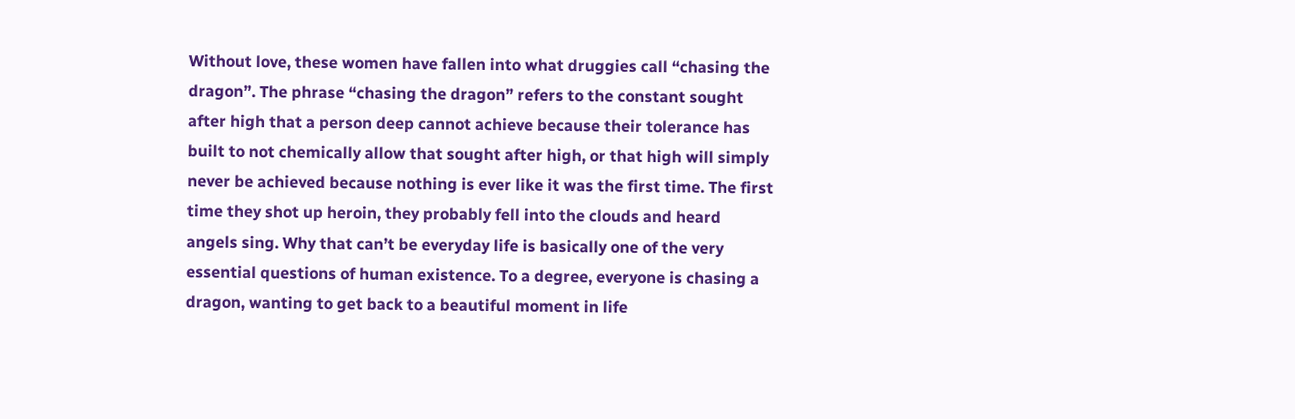Without love, these women have fallen into what druggies call “chasing the dragon”. The phrase “chasing the dragon” refers to the constant sought after high that a person deep cannot achieve because their tolerance has built to not chemically allow that sought after high, or that high will simply never be achieved because nothing is ever like it was the first time. The first time they shot up heroin, they probably fell into the clouds and heard angels sing. Why that can’t be everyday life is basically one of the very essential questions of human existence. To a degree, everyone is chasing a dragon, wanting to get back to a beautiful moment in life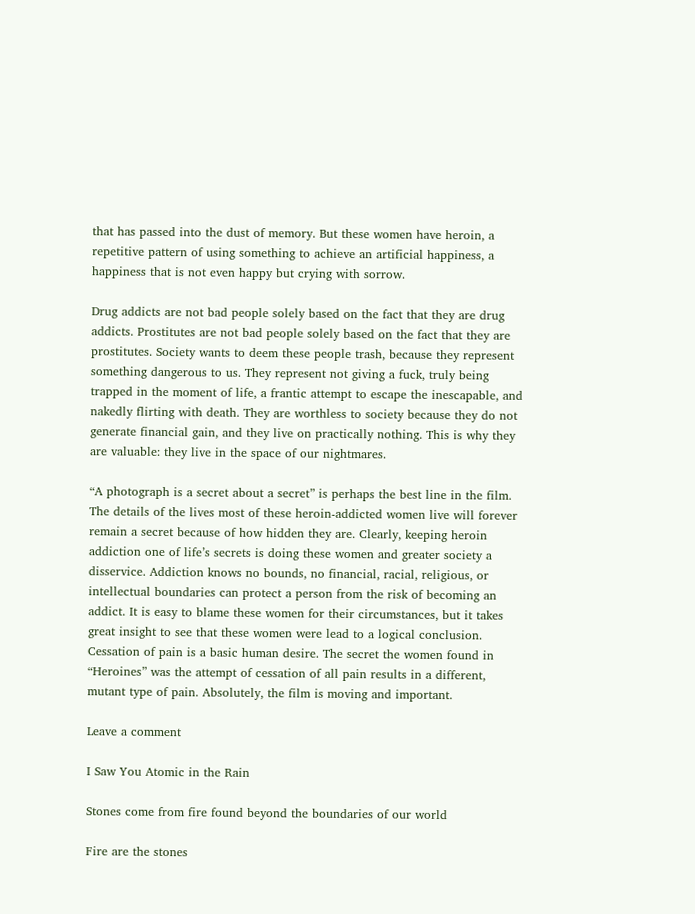that has passed into the dust of memory. But these women have heroin, a repetitive pattern of using something to achieve an artificial happiness, a happiness that is not even happy but crying with sorrow.

Drug addicts are not bad people solely based on the fact that they are drug addicts. Prostitutes are not bad people solely based on the fact that they are prostitutes. Society wants to deem these people trash, because they represent something dangerous to us. They represent not giving a fuck, truly being trapped in the moment of life, a frantic attempt to escape the inescapable, and nakedly flirting with death. They are worthless to society because they do not generate financial gain, and they live on practically nothing. This is why they are valuable: they live in the space of our nightmares.

“A photograph is a secret about a secret” is perhaps the best line in the film. The details of the lives most of these heroin-addicted women live will forever remain a secret because of how hidden they are. Clearly, keeping heroin addiction one of life’s secrets is doing these women and greater society a disservice. Addiction knows no bounds, no financial, racial, religious, or intellectual boundaries can protect a person from the risk of becoming an addict. It is easy to blame these women for their circumstances, but it takes great insight to see that these women were lead to a logical conclusion. Cessation of pain is a basic human desire. The secret the women found in “Heroines” was the attempt of cessation of all pain results in a different, mutant type of pain. Absolutely, the film is moving and important.

Leave a comment

I Saw You Atomic in the Rain

Stones come from fire found beyond the boundaries of our world

Fire are the stones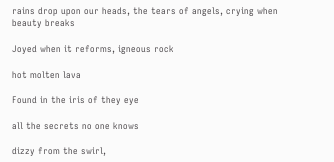rains drop upon our heads, the tears of angels, crying when beauty breaks

Joyed when it reforms, igneous rock

hot molten lava

Found in the iris of they eye

all the secrets no one knows

dizzy from the swirl,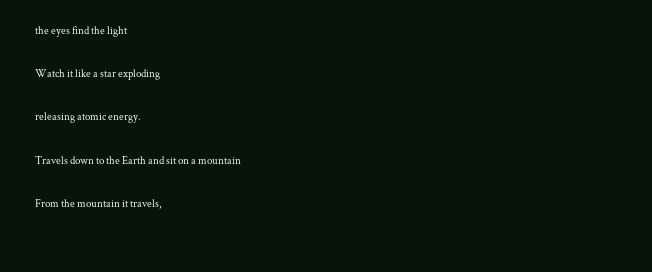the eyes find the light

Watch it like a star exploding

releasing atomic energy.

Travels down to the Earth and sit on a mountain

From the mountain it travels,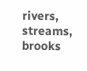rivers, streams, brooks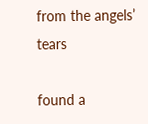from the angels’ tears

found a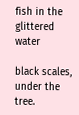fish in the glittered water

black scales, under the tree.